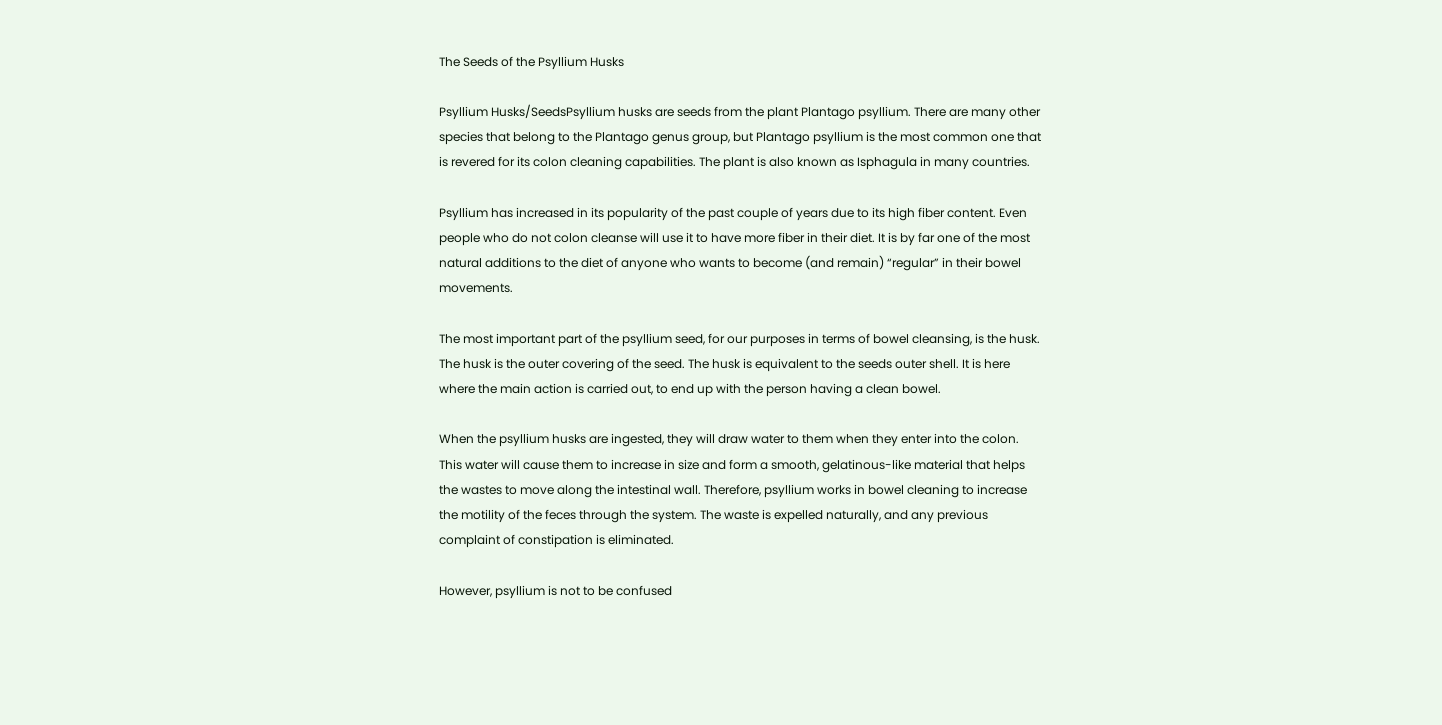The Seeds of the Psyllium Husks

Psyllium Husks/SeedsPsyllium husks are seeds from the plant Plantago psyllium. There are many other species that belong to the Plantago genus group, but Plantago psyllium is the most common one that is revered for its colon cleaning capabilities. The plant is also known as Isphagula in many countries.

Psyllium has increased in its popularity of the past couple of years due to its high fiber content. Even people who do not colon cleanse will use it to have more fiber in their diet. It is by far one of the most natural additions to the diet of anyone who wants to become (and remain) “regular” in their bowel movements.

The most important part of the psyllium seed, for our purposes in terms of bowel cleansing, is the husk. The husk is the outer covering of the seed. The husk is equivalent to the seeds outer shell. It is here where the main action is carried out, to end up with the person having a clean bowel.

When the psyllium husks are ingested, they will draw water to them when they enter into the colon. This water will cause them to increase in size and form a smooth, gelatinous-like material that helps the wastes to move along the intestinal wall. Therefore, psyllium works in bowel cleaning to increase the motility of the feces through the system. The waste is expelled naturally, and any previous complaint of constipation is eliminated.

However, psyllium is not to be confused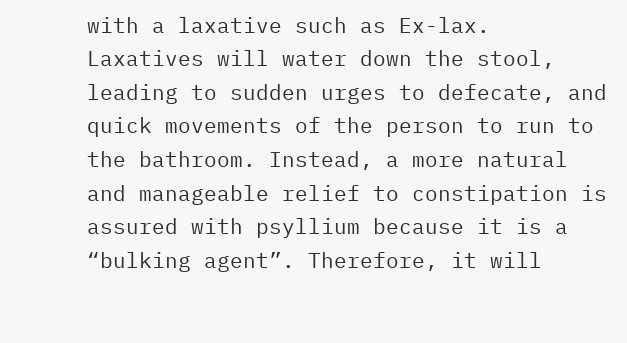with a laxative such as Ex-lax. Laxatives will water down the stool, leading to sudden urges to defecate, and quick movements of the person to run to the bathroom. Instead, a more natural and manageable relief to constipation is assured with psyllium because it is a “bulking agent”. Therefore, it will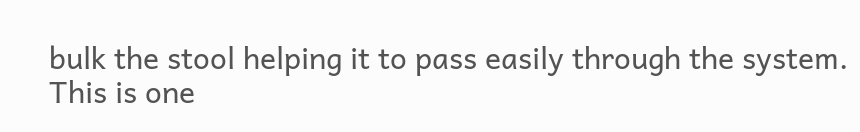bulk the stool helping it to pass easily through the system. This is one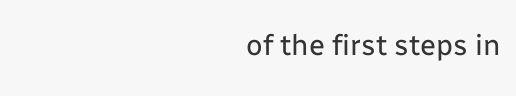of the first steps in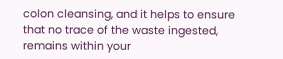colon cleansing, and it helps to ensure that no trace of the waste ingested, remains within your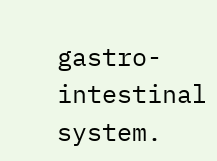gastro-intestinal system.